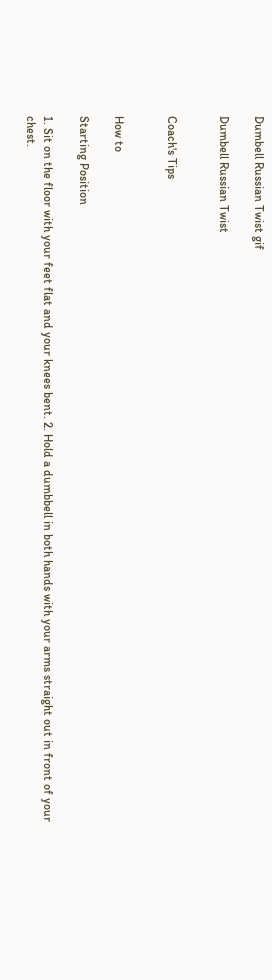Dumbell Russian Twist gif

Dumbell Russian Twist


Coach's Tips


How to

Starting Position

1. Sit on the floor with your feet flat and your knees bent. 2. Hold a dumbbell in both hands with your arms straight out in front of your chest.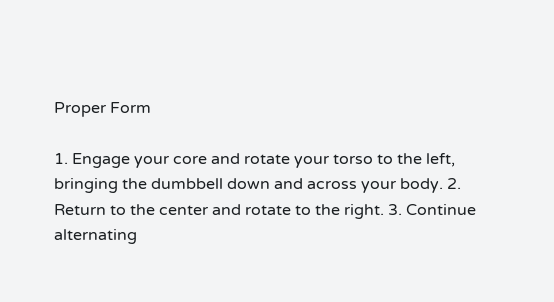Proper Form

1. Engage your core and rotate your torso to the left, bringing the dumbbell down and across your body. 2. Return to the center and rotate to the right. 3. Continue alternating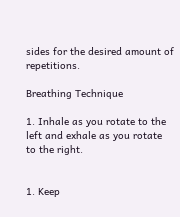sides for the desired amount of repetitions.

Breathing Technique

1. Inhale as you rotate to the left and exhale as you rotate to the right.


1. Keep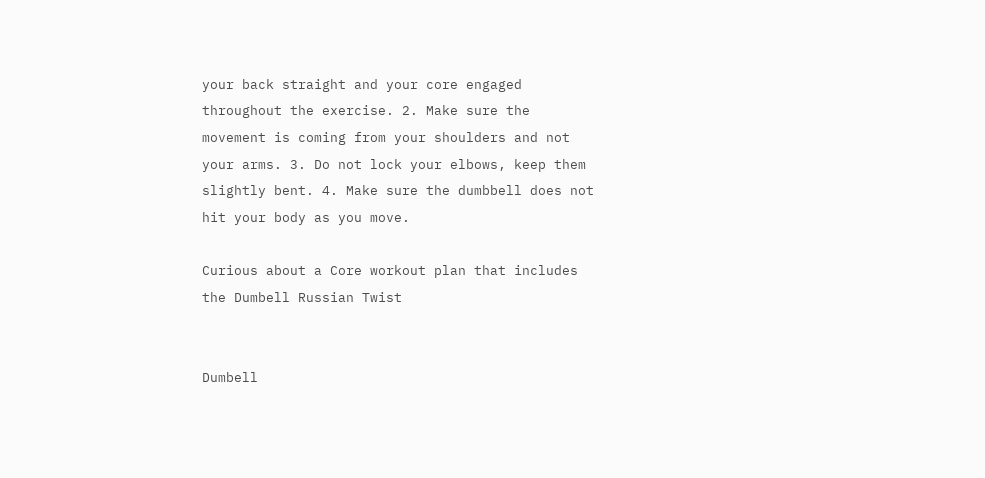your back straight and your core engaged throughout the exercise. 2. Make sure the movement is coming from your shoulders and not your arms. 3. Do not lock your elbows, keep them slightly bent. 4. Make sure the dumbbell does not hit your body as you move.

Curious about a Core workout plan that includes the Dumbell Russian Twist


Dumbell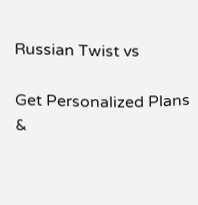Russian Twist vs

Get Personalized Plans
&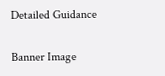Detailed Guidance

Banner Image